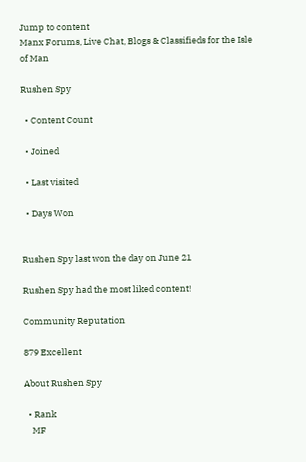Jump to content
Manx Forums, Live Chat, Blogs & Classifieds for the Isle of Man

Rushen Spy

  • Content Count

  • Joined

  • Last visited

  • Days Won


Rushen Spy last won the day on June 21

Rushen Spy had the most liked content!

Community Reputation

879 Excellent

About Rushen Spy

  • Rank
    MF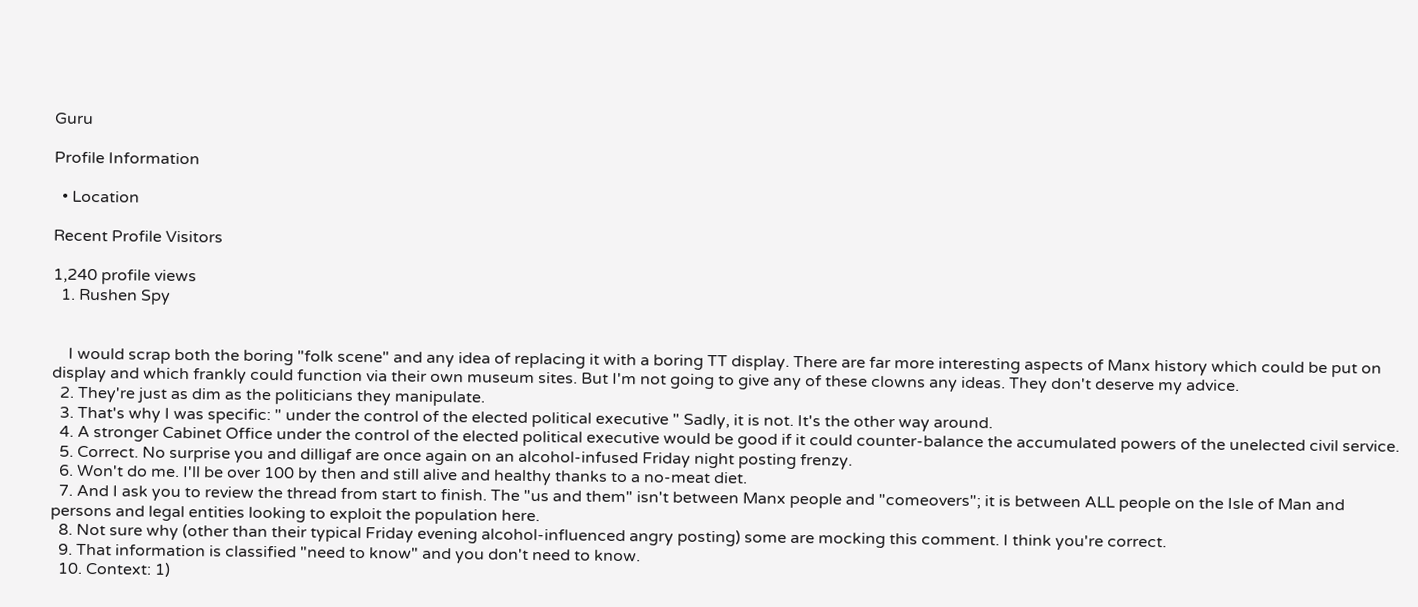Guru

Profile Information

  • Location

Recent Profile Visitors

1,240 profile views
  1. Rushen Spy


    I would scrap both the boring "folk scene" and any idea of replacing it with a boring TT display. There are far more interesting aspects of Manx history which could be put on display and which frankly could function via their own museum sites. But I'm not going to give any of these clowns any ideas. They don't deserve my advice.
  2. They're just as dim as the politicians they manipulate.
  3. That's why I was specific: " under the control of the elected political executive " Sadly, it is not. It's the other way around.
  4. A stronger Cabinet Office under the control of the elected political executive would be good if it could counter-balance the accumulated powers of the unelected civil service.
  5. Correct. No surprise you and dilligaf are once again on an alcohol-infused Friday night posting frenzy.
  6. Won't do me. I'll be over 100 by then and still alive and healthy thanks to a no-meat diet.
  7. And I ask you to review the thread from start to finish. The "us and them" isn't between Manx people and "comeovers"; it is between ALL people on the Isle of Man and persons and legal entities looking to exploit the population here.
  8. Not sure why (other than their typical Friday evening alcohol-influenced angry posting) some are mocking this comment. I think you're correct.
  9. That information is classified "need to know" and you don't need to know.
  10. Context: 1)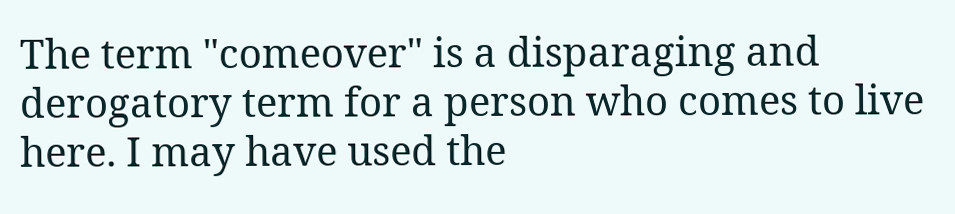The term "comeover" is a disparaging and derogatory term for a person who comes to live here. I may have used the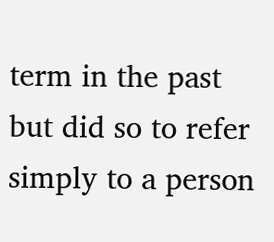term in the past but did so to refer simply to a person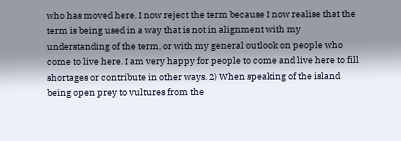who has moved here. I now reject the term because I now realise that the term is being used in a way that is not in alignment with my understanding of the term, or with my general outlook on people who come to live here. I am very happy for people to come and live here to fill shortages or contribute in other ways. 2) When speaking of the island being open prey to vultures from the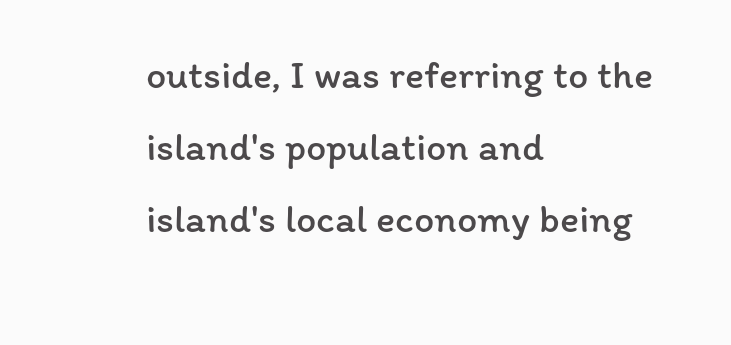outside, I was referring to the island's population and island's local economy being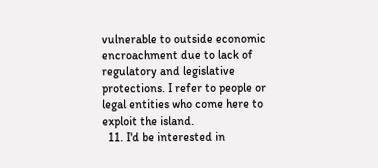vulnerable to outside economic encroachment due to lack of regulatory and legislative protections. I refer to people or legal entities who come here to exploit the island.
  11. I'd be interested in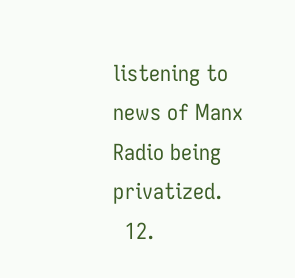listening to news of Manx Radio being privatized.
  12.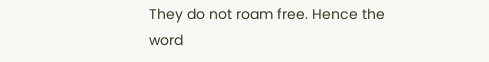They do not roam free. Hence the word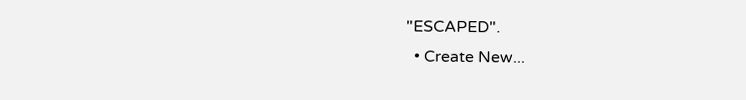"ESCAPED".
  • Create New...